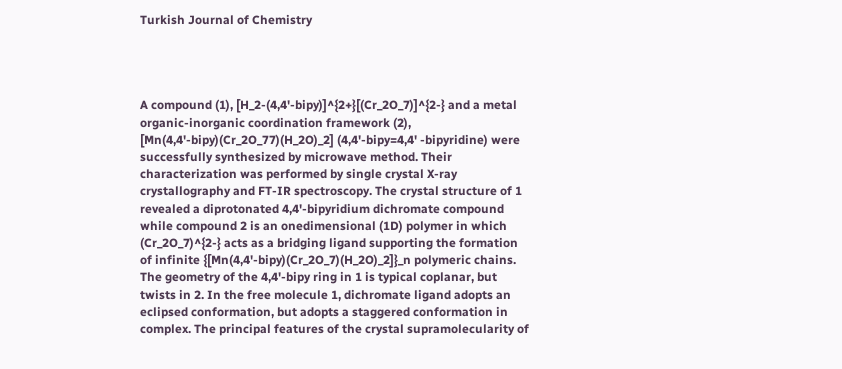Turkish Journal of Chemistry




A compound (1), [H_2-(4,4'-bipy)]^{2+}[(Cr_2O_7)]^{2-} and a metal organic-inorganic coordination framework (2), [Mn(4,4'-bipy)(Cr_2O_77)(H_2O)_2] (4,4'-bipy=4,4' -bipyridine) were successfully synthesized by microwave method. Their characterization was performed by single crystal X-ray crystallography and FT-IR spectroscopy. The crystal structure of 1 revealed a diprotonated 4,4'-bipyridium dichromate compound while compound 2 is an onedimensional (1D) polymer in which (Cr_2O_7)^{2-} acts as a bridging ligand supporting the formation of infinite {[Mn(4,4'-bipy)(Cr_2O_7)(H_2O)_2]}_n polymeric chains. The geometry of the 4,4'-bipy ring in 1 is typical coplanar, but twists in 2. In the free molecule 1, dichromate ligand adopts an eclipsed conformation, but adopts a staggered conformation in complex. The principal features of the crystal supramolecularity of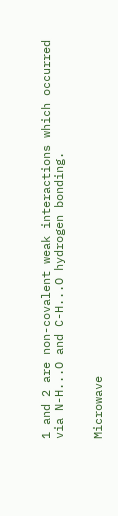1 and 2 are non-covalent weak interactions which occurred via N-H...O and C-H...O hydrogen bonding.


Microwave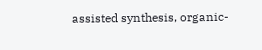assisted synthesis, organic-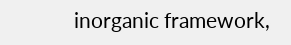inorganic framework,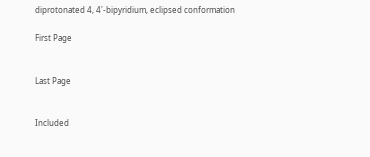diprotonated 4, 4'-bipyridium, eclipsed conformation

First Page


Last Page


Included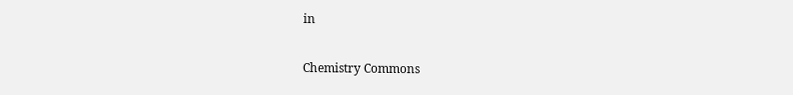in

Chemistry Commons